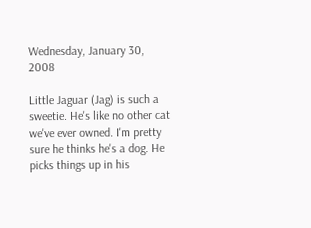Wednesday, January 30, 2008

Little Jaguar (Jag) is such a sweetie. He's like no other cat we've ever owned. I'm pretty sure he thinks he's a dog. He picks things up in his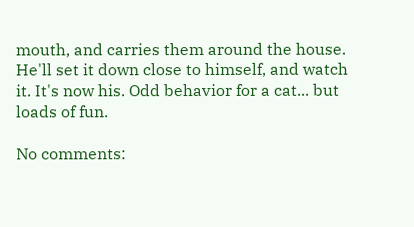mouth, and carries them around the house. He'll set it down close to himself, and watch it. It's now his. Odd behavior for a cat... but loads of fun.

No comments: